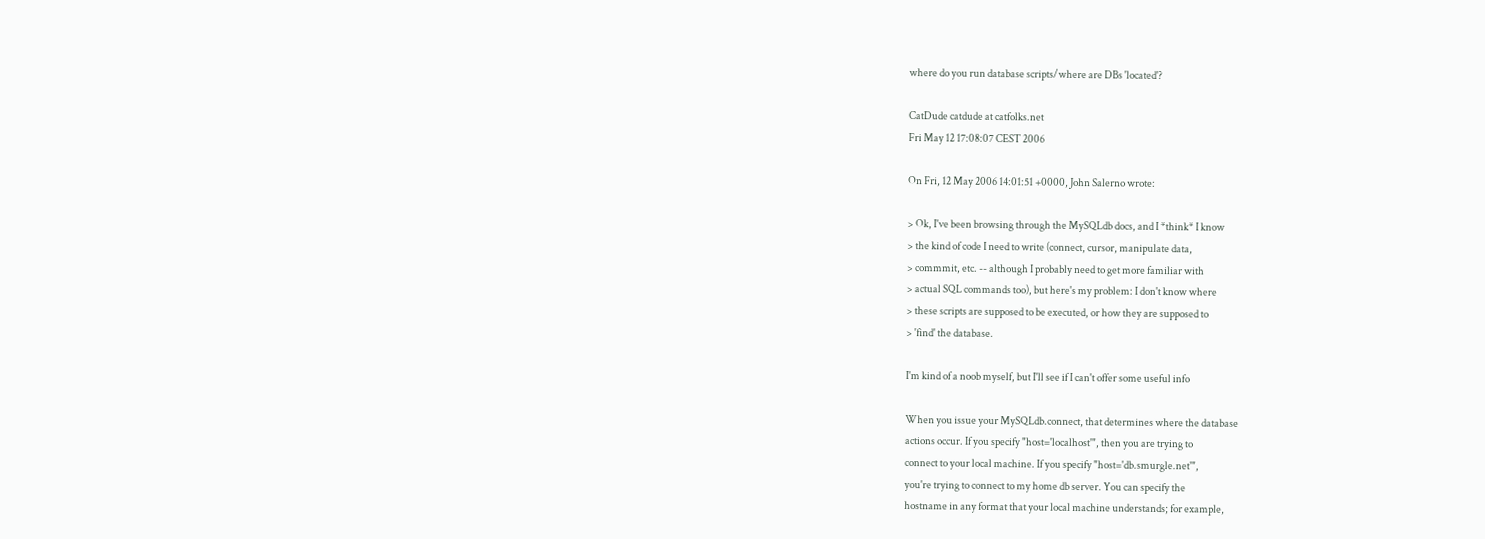where do you run database scripts/where are DBs 'located'?

CatDude catdude at catfolks.net
Fri May 12 17:08:07 CEST 2006

On Fri, 12 May 2006 14:01:51 +0000, John Salerno wrote:

> Ok, I've been browsing through the MySQLdb docs, and I *think* I know
> the kind of code I need to write (connect, cursor, manipulate data,
> commmit, etc. -- although I probably need to get more familiar with
> actual SQL commands too), but here's my problem: I don't know where
> these scripts are supposed to be executed, or how they are supposed to
> 'find' the database.

I'm kind of a noob myself, but I'll see if I can't offer some useful info

When you issue your MySQLdb.connect, that determines where the database
actions occur. If you specify "host='localhost'", then you are trying to
connect to your local machine. If you specify "host='db.smurgle.net'",
you're trying to connect to my home db server. You can specify the
hostname in any format that your local machine understands; for example,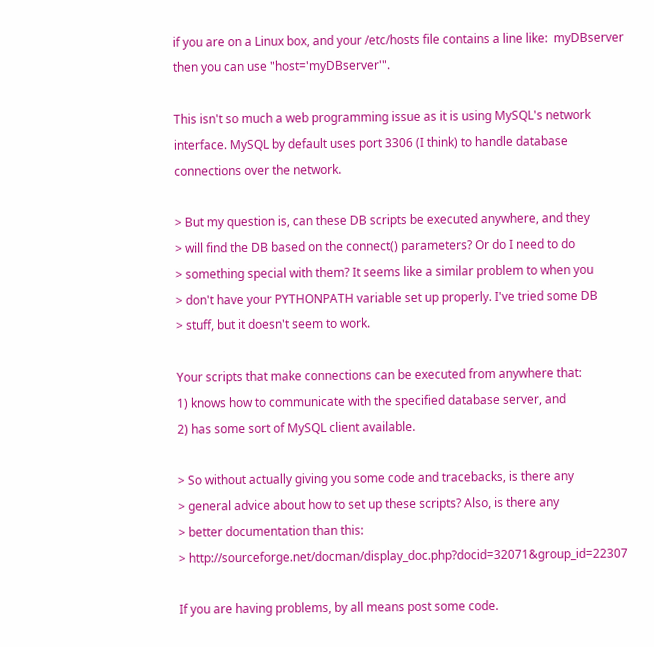if you are on a Linux box, and your /etc/hosts file contains a line like:  myDBserver
then you can use "host='myDBserver'".

This isn't so much a web programming issue as it is using MySQL's network
interface. MySQL by default uses port 3306 (I think) to handle database
connections over the network.

> But my question is, can these DB scripts be executed anywhere, and they
> will find the DB based on the connect() parameters? Or do I need to do
> something special with them? It seems like a similar problem to when you
> don't have your PYTHONPATH variable set up properly. I've tried some DB
> stuff, but it doesn't seem to work.

Your scripts that make connections can be executed from anywhere that:
1) knows how to communicate with the specified database server, and
2) has some sort of MySQL client available.

> So without actually giving you some code and tracebacks, is there any
> general advice about how to set up these scripts? Also, is there any
> better documentation than this:
> http://sourceforge.net/docman/display_doc.php?docid=32071&group_id=22307

If you are having problems, by all means post some code.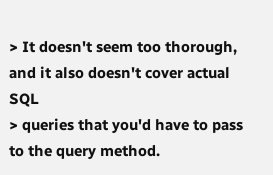> It doesn't seem too thorough, and it also doesn't cover actual SQL
> queries that you'd have to pass to the query method.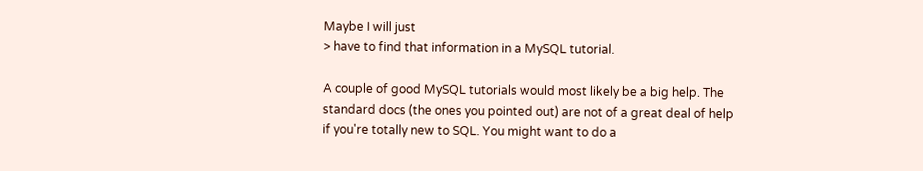Maybe I will just
> have to find that information in a MySQL tutorial.

A couple of good MySQL tutorials would most likely be a big help. The
standard docs (the ones you pointed out) are not of a great deal of help
if you're totally new to SQL. You might want to do a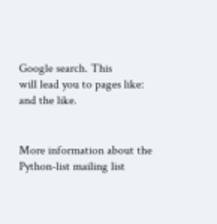Google search. This
will lead you to pages like:
and the like.


More information about the Python-list mailing list